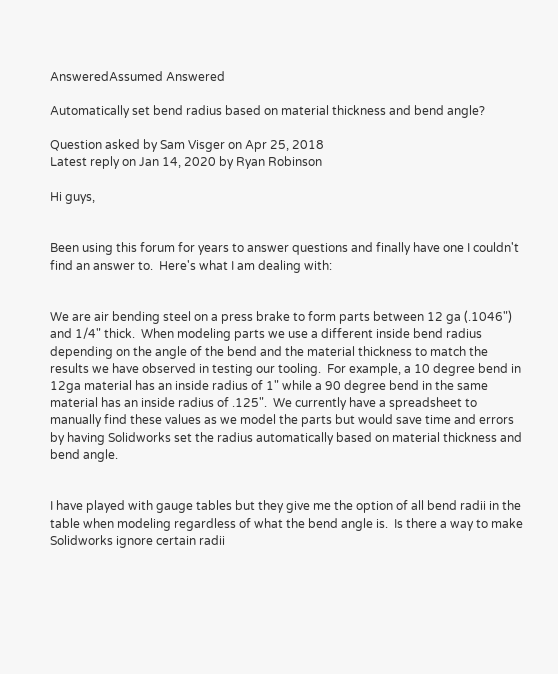AnsweredAssumed Answered

Automatically set bend radius based on material thickness and bend angle?

Question asked by Sam Visger on Apr 25, 2018
Latest reply on Jan 14, 2020 by Ryan Robinson

Hi guys,


Been using this forum for years to answer questions and finally have one I couldn't find an answer to.  Here's what I am dealing with:


We are air bending steel on a press brake to form parts between 12 ga (.1046") and 1/4" thick.  When modeling parts we use a different inside bend radius depending on the angle of the bend and the material thickness to match the results we have observed in testing our tooling.  For example, a 10 degree bend in 12ga material has an inside radius of 1" while a 90 degree bend in the same material has an inside radius of .125".  We currently have a spreadsheet to manually find these values as we model the parts but would save time and errors by having Solidworks set the radius automatically based on material thickness and bend angle.


I have played with gauge tables but they give me the option of all bend radii in the table when modeling regardless of what the bend angle is.  Is there a way to make Solidworks ignore certain radii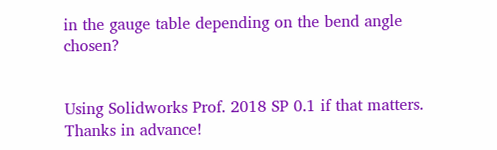in the gauge table depending on the bend angle chosen?


Using Solidworks Prof. 2018 SP 0.1 if that matters.  Thanks in advance!